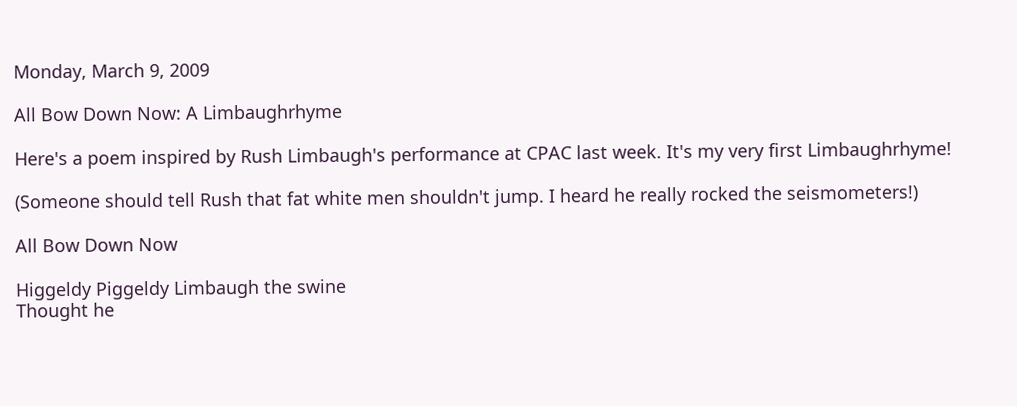Monday, March 9, 2009

All Bow Down Now: A Limbaughrhyme

Here's a poem inspired by Rush Limbaugh's performance at CPAC last week. It's my very first Limbaughrhyme!

(Someone should tell Rush that fat white men shouldn't jump. I heard he really rocked the seismometers!)

All Bow Down Now

Higgeldy Piggeldy Limbaugh the swine
Thought he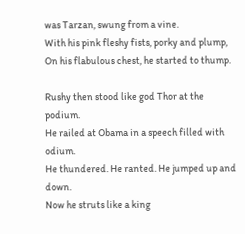was Tarzan, swung from a vine.
With his pink fleshy fists, porky and plump,
On his flabulous chest, he started to thump.

Rushy then stood like god Thor at the podium.
He railed at Obama in a speech filled with odium.
He thundered. He ranted. He jumped up and down.
Now he struts like a king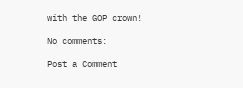with the GOP crown!

No comments:

Post a Comment